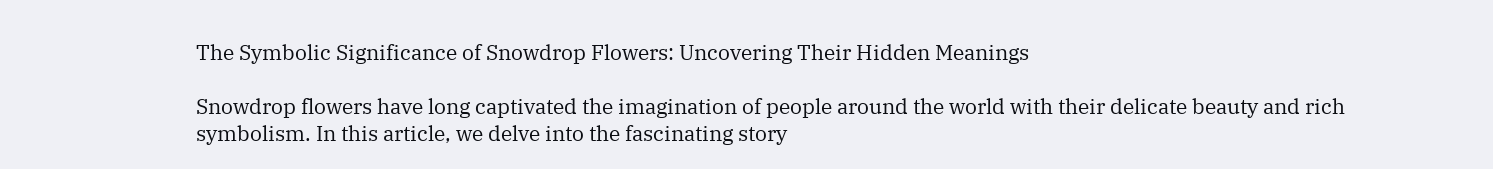The Symbolic Significance of Snowdrop Flowers: Uncovering Their Hidden Meanings

Snowdrop flowers have long captivated the imagination of people around the world with their delicate beauty and rich symbolism. In this article, we delve into the fascinating story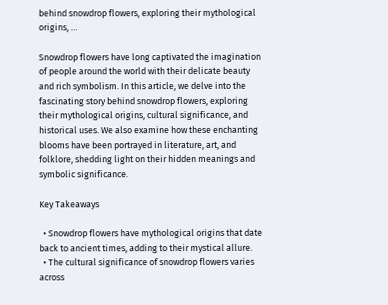behind snowdrop flowers, exploring their mythological origins, …

Snowdrop flowers have long captivated the imagination of people around the world with their delicate beauty and rich symbolism. In this article, we delve into the fascinating story behind snowdrop flowers, exploring their mythological origins, cultural significance, and historical uses. We also examine how these enchanting blooms have been portrayed in literature, art, and folklore, shedding light on their hidden meanings and symbolic significance.

Key Takeaways

  • Snowdrop flowers have mythological origins that date back to ancient times, adding to their mystical allure.
  • The cultural significance of snowdrop flowers varies across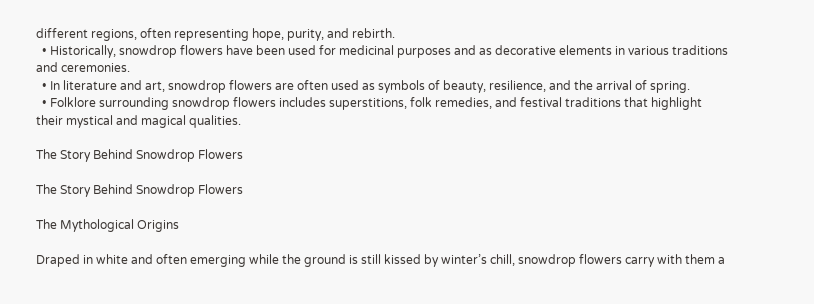different regions, often representing hope, purity, and rebirth.
  • Historically, snowdrop flowers have been used for medicinal purposes and as decorative elements in various traditions and ceremonies.
  • In literature and art, snowdrop flowers are often used as symbols of beauty, resilience, and the arrival of spring.
  • Folklore surrounding snowdrop flowers includes superstitions, folk remedies, and festival traditions that highlight their mystical and magical qualities.

The Story Behind Snowdrop Flowers

The Story Behind Snowdrop Flowers

The Mythological Origins

Draped in white and often emerging while the ground is still kissed by winter’s chill, snowdrop flowers carry with them a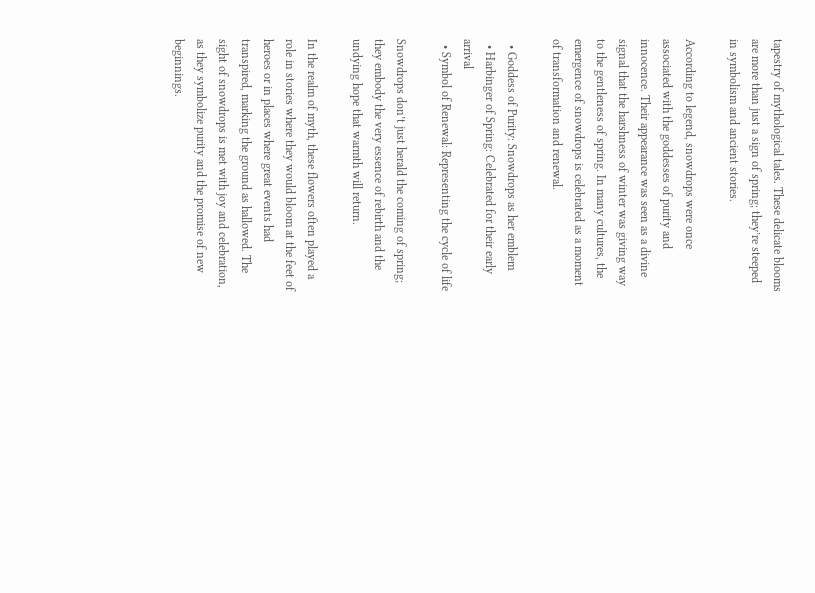tapestry of mythological tales. These delicate blooms are more than just a sign of spring; they’re steeped in symbolism and ancient stories.

According to legend, snowdrops were once associated with the goddesses of purity and innocence. Their appearance was seen as a divine signal that the harshness of winter was giving way to the gentleness of spring. In many cultures, the emergence of snowdrops is celebrated as a moment of transformation and renewal.

  • Goddess of Purity: Snowdrops as her emblem
  • Harbinger of Spring: Celebrated for their early arrival
  • Symbol of Renewal: Representing the cycle of life

Snowdrops don’t just herald the coming of spring; they embody the very essence of rebirth and the undying hope that warmth will return.

In the realm of myth, these flowers often played a role in stories where they would bloom at the feet of heroes or in places where great events had transpired, marking the ground as hallowed. The sight of snowdrops is met with joy and celebration, as they symbolize purity and the promise of new beginnings.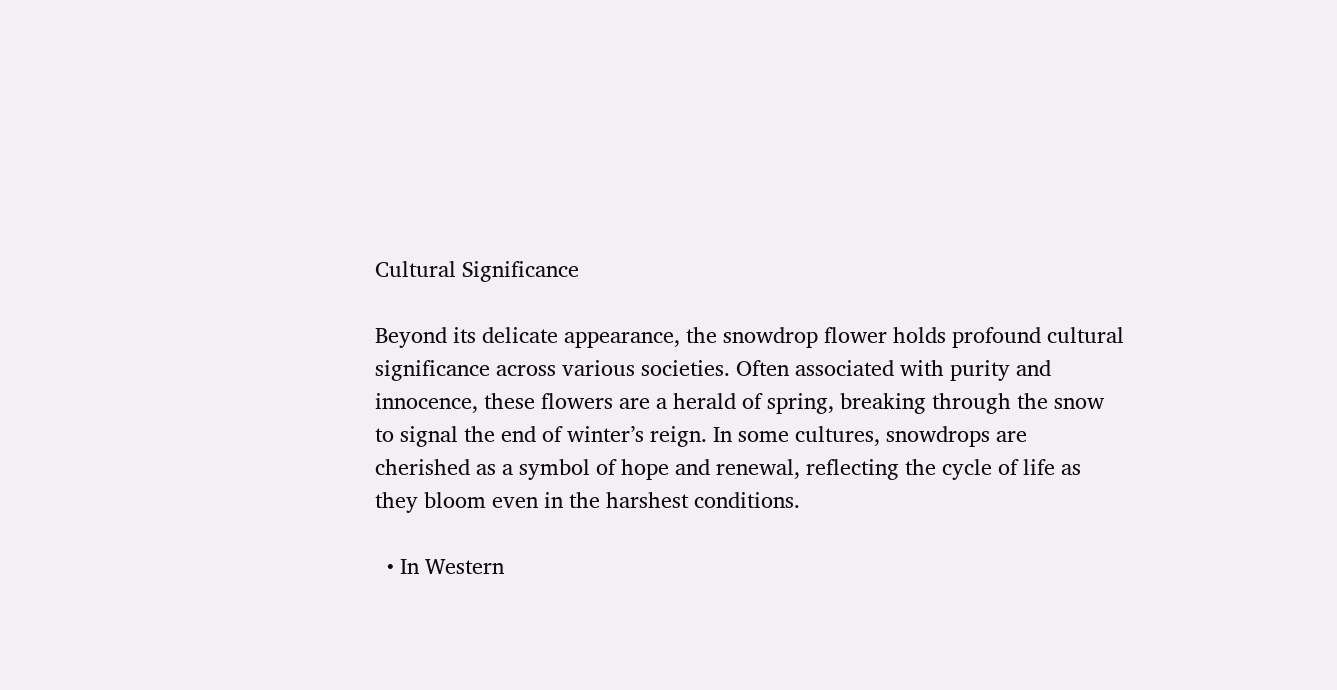Cultural Significance

Beyond its delicate appearance, the snowdrop flower holds profound cultural significance across various societies. Often associated with purity and innocence, these flowers are a herald of spring, breaking through the snow to signal the end of winter’s reign. In some cultures, snowdrops are cherished as a symbol of hope and renewal, reflecting the cycle of life as they bloom even in the harshest conditions.

  • In Western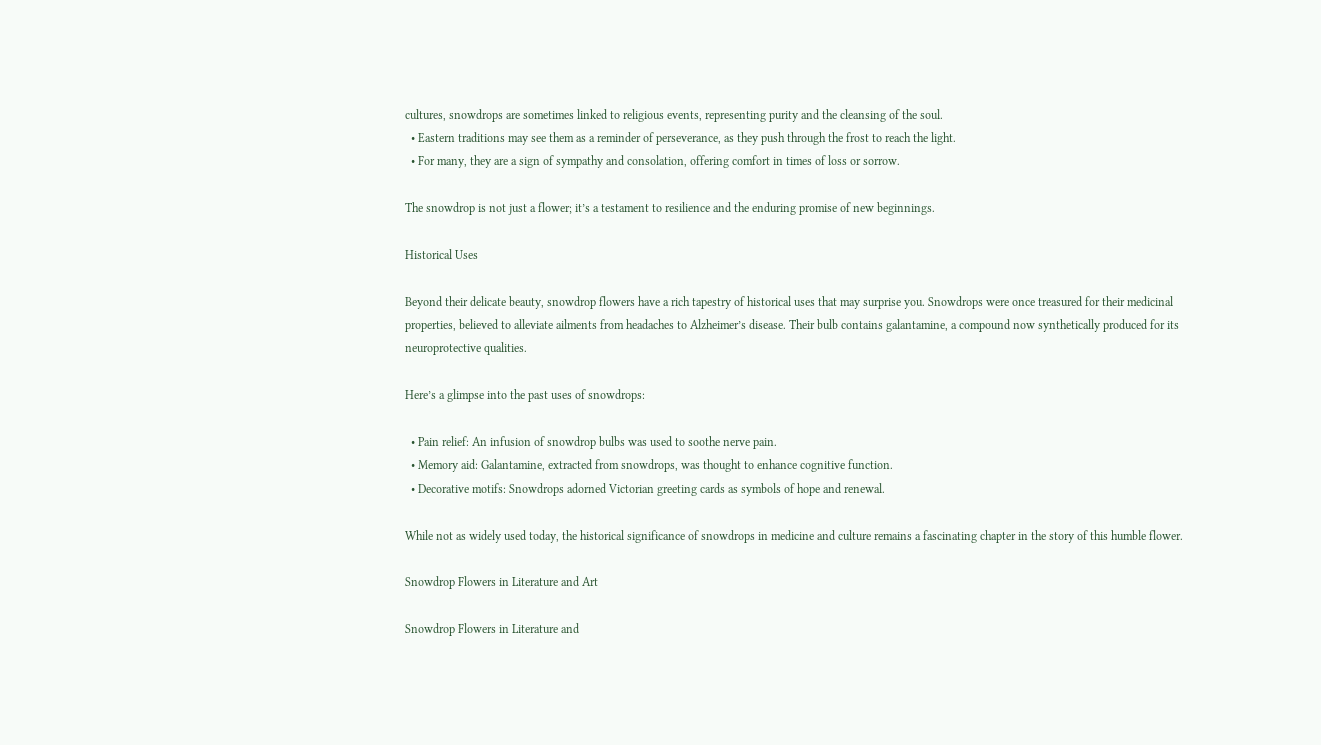cultures, snowdrops are sometimes linked to religious events, representing purity and the cleansing of the soul.
  • Eastern traditions may see them as a reminder of perseverance, as they push through the frost to reach the light.
  • For many, they are a sign of sympathy and consolation, offering comfort in times of loss or sorrow.

The snowdrop is not just a flower; it’s a testament to resilience and the enduring promise of new beginnings.

Historical Uses

Beyond their delicate beauty, snowdrop flowers have a rich tapestry of historical uses that may surprise you. Snowdrops were once treasured for their medicinal properties, believed to alleviate ailments from headaches to Alzheimer’s disease. Their bulb contains galantamine, a compound now synthetically produced for its neuroprotective qualities.

Here’s a glimpse into the past uses of snowdrops:

  • Pain relief: An infusion of snowdrop bulbs was used to soothe nerve pain.
  • Memory aid: Galantamine, extracted from snowdrops, was thought to enhance cognitive function.
  • Decorative motifs: Snowdrops adorned Victorian greeting cards as symbols of hope and renewal.

While not as widely used today, the historical significance of snowdrops in medicine and culture remains a fascinating chapter in the story of this humble flower.

Snowdrop Flowers in Literature and Art

Snowdrop Flowers in Literature and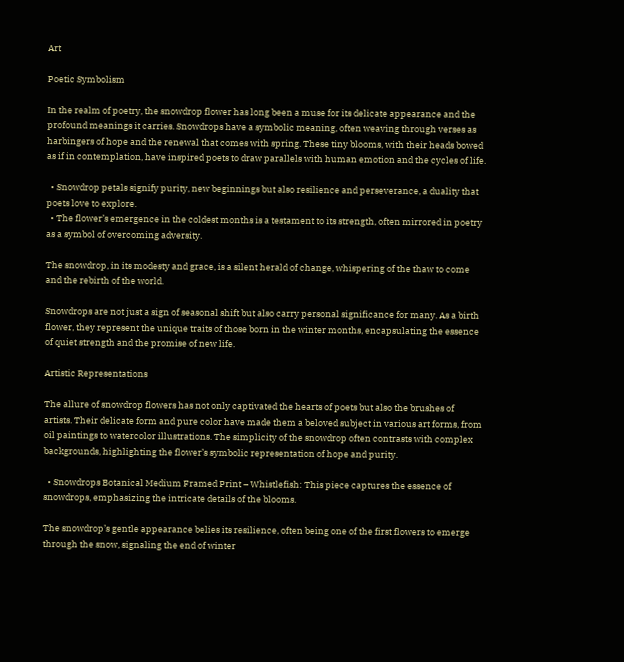Art

Poetic Symbolism

In the realm of poetry, the snowdrop flower has long been a muse for its delicate appearance and the profound meanings it carries. Snowdrops have a symbolic meaning, often weaving through verses as harbingers of hope and the renewal that comes with spring. These tiny blooms, with their heads bowed as if in contemplation, have inspired poets to draw parallels with human emotion and the cycles of life.

  • Snowdrop petals signify purity, new beginnings but also resilience and perseverance, a duality that poets love to explore.
  • The flower’s emergence in the coldest months is a testament to its strength, often mirrored in poetry as a symbol of overcoming adversity.

The snowdrop, in its modesty and grace, is a silent herald of change, whispering of the thaw to come and the rebirth of the world.

Snowdrops are not just a sign of seasonal shift but also carry personal significance for many. As a birth flower, they represent the unique traits of those born in the winter months, encapsulating the essence of quiet strength and the promise of new life.

Artistic Representations

The allure of snowdrop flowers has not only captivated the hearts of poets but also the brushes of artists. Their delicate form and pure color have made them a beloved subject in various art forms, from oil paintings to watercolor illustrations. The simplicity of the snowdrop often contrasts with complex backgrounds, highlighting the flower’s symbolic representation of hope and purity.

  • Snowdrops Botanical Medium Framed Print – Whistlefish: This piece captures the essence of snowdrops, emphasizing the intricate details of the blooms.

The snowdrop’s gentle appearance belies its resilience, often being one of the first flowers to emerge through the snow, signaling the end of winter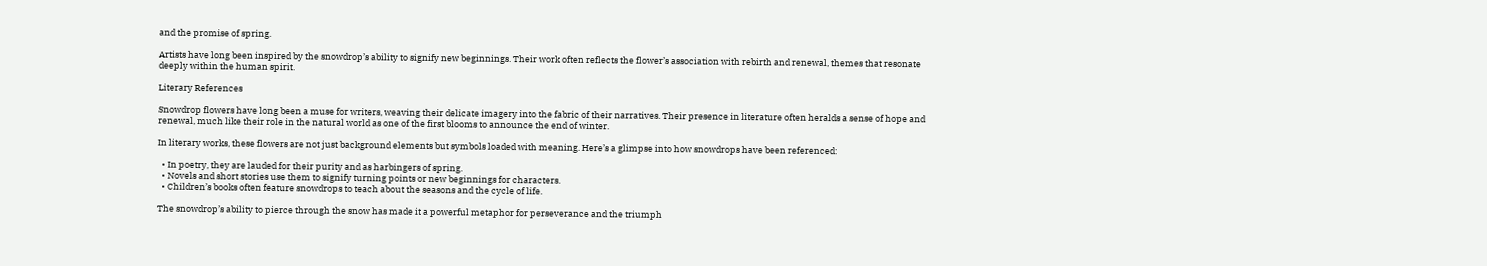and the promise of spring.

Artists have long been inspired by the snowdrop’s ability to signify new beginnings. Their work often reflects the flower’s association with rebirth and renewal, themes that resonate deeply within the human spirit.

Literary References

Snowdrop flowers have long been a muse for writers, weaving their delicate imagery into the fabric of their narratives. Their presence in literature often heralds a sense of hope and renewal, much like their role in the natural world as one of the first blooms to announce the end of winter.

In literary works, these flowers are not just background elements but symbols loaded with meaning. Here’s a glimpse into how snowdrops have been referenced:

  • In poetry, they are lauded for their purity and as harbingers of spring.
  • Novels and short stories use them to signify turning points or new beginnings for characters.
  • Children’s books often feature snowdrops to teach about the seasons and the cycle of life.

The snowdrop’s ability to pierce through the snow has made it a powerful metaphor for perseverance and the triumph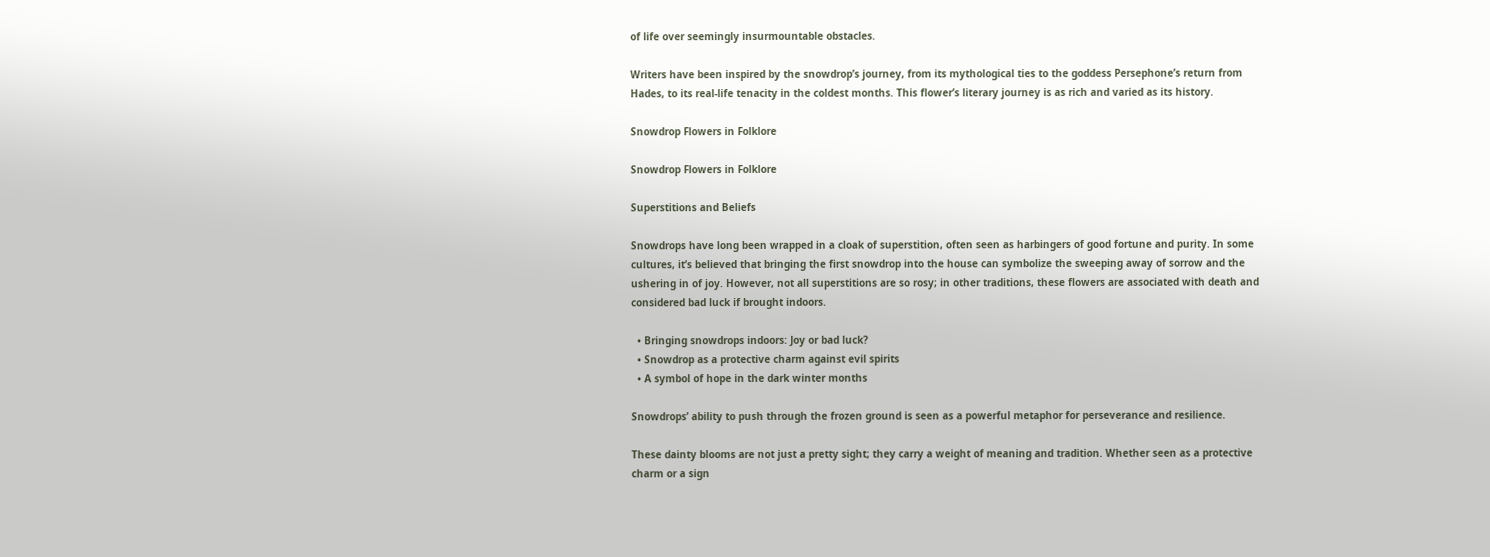of life over seemingly insurmountable obstacles.

Writers have been inspired by the snowdrop’s journey, from its mythological ties to the goddess Persephone’s return from Hades, to its real-life tenacity in the coldest months. This flower’s literary journey is as rich and varied as its history.

Snowdrop Flowers in Folklore

Snowdrop Flowers in Folklore

Superstitions and Beliefs

Snowdrops have long been wrapped in a cloak of superstition, often seen as harbingers of good fortune and purity. In some cultures, it’s believed that bringing the first snowdrop into the house can symbolize the sweeping away of sorrow and the ushering in of joy. However, not all superstitions are so rosy; in other traditions, these flowers are associated with death and considered bad luck if brought indoors.

  • Bringing snowdrops indoors: Joy or bad luck?
  • Snowdrop as a protective charm against evil spirits
  • A symbol of hope in the dark winter months

Snowdrops’ ability to push through the frozen ground is seen as a powerful metaphor for perseverance and resilience.

These dainty blooms are not just a pretty sight; they carry a weight of meaning and tradition. Whether seen as a protective charm or a sign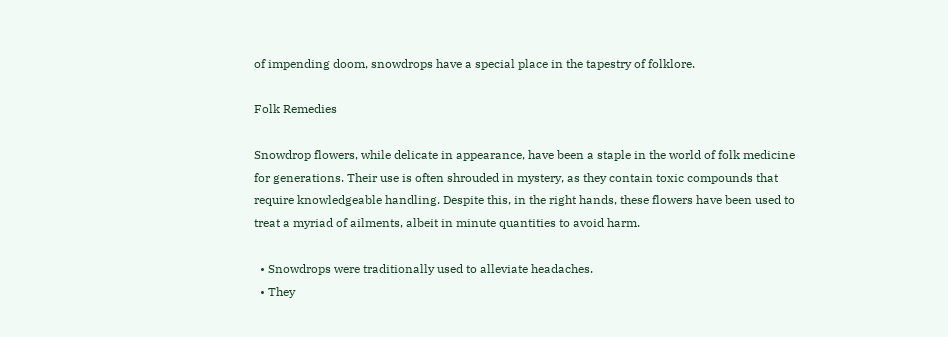of impending doom, snowdrops have a special place in the tapestry of folklore.

Folk Remedies

Snowdrop flowers, while delicate in appearance, have been a staple in the world of folk medicine for generations. Their use is often shrouded in mystery, as they contain toxic compounds that require knowledgeable handling. Despite this, in the right hands, these flowers have been used to treat a myriad of ailments, albeit in minute quantities to avoid harm.

  • Snowdrops were traditionally used to alleviate headaches.
  • They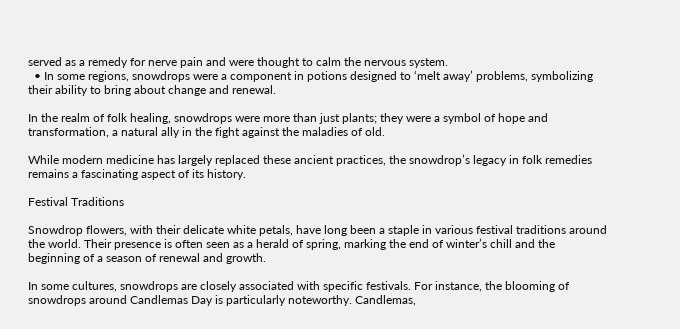served as a remedy for nerve pain and were thought to calm the nervous system.
  • In some regions, snowdrops were a component in potions designed to ‘melt away’ problems, symbolizing their ability to bring about change and renewal.

In the realm of folk healing, snowdrops were more than just plants; they were a symbol of hope and transformation, a natural ally in the fight against the maladies of old.

While modern medicine has largely replaced these ancient practices, the snowdrop’s legacy in folk remedies remains a fascinating aspect of its history.

Festival Traditions

Snowdrop flowers, with their delicate white petals, have long been a staple in various festival traditions around the world. Their presence is often seen as a herald of spring, marking the end of winter’s chill and the beginning of a season of renewal and growth.

In some cultures, snowdrops are closely associated with specific festivals. For instance, the blooming of snowdrops around Candlemas Day is particularly noteworthy. Candlemas,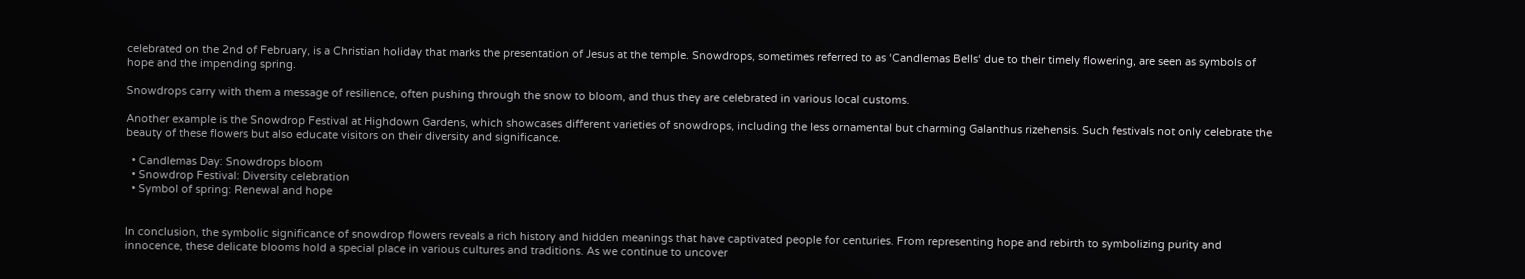celebrated on the 2nd of February, is a Christian holiday that marks the presentation of Jesus at the temple. Snowdrops, sometimes referred to as ‘Candlemas Bells‘ due to their timely flowering, are seen as symbols of hope and the impending spring.

Snowdrops carry with them a message of resilience, often pushing through the snow to bloom, and thus they are celebrated in various local customs.

Another example is the Snowdrop Festival at Highdown Gardens, which showcases different varieties of snowdrops, including the less ornamental but charming Galanthus rizehensis. Such festivals not only celebrate the beauty of these flowers but also educate visitors on their diversity and significance.

  • Candlemas Day: Snowdrops bloom
  • Snowdrop Festival: Diversity celebration
  • Symbol of spring: Renewal and hope


In conclusion, the symbolic significance of snowdrop flowers reveals a rich history and hidden meanings that have captivated people for centuries. From representing hope and rebirth to symbolizing purity and innocence, these delicate blooms hold a special place in various cultures and traditions. As we continue to uncover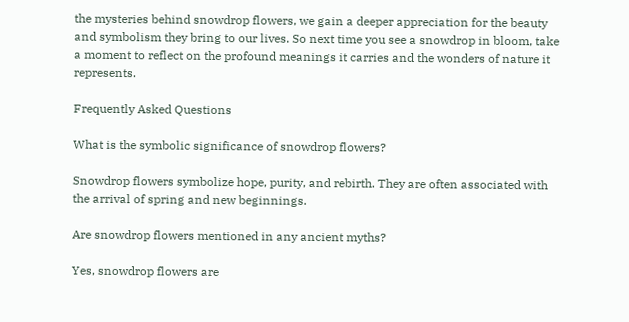the mysteries behind snowdrop flowers, we gain a deeper appreciation for the beauty and symbolism they bring to our lives. So next time you see a snowdrop in bloom, take a moment to reflect on the profound meanings it carries and the wonders of nature it represents.

Frequently Asked Questions

What is the symbolic significance of snowdrop flowers?

Snowdrop flowers symbolize hope, purity, and rebirth. They are often associated with the arrival of spring and new beginnings.

Are snowdrop flowers mentioned in any ancient myths?

Yes, snowdrop flowers are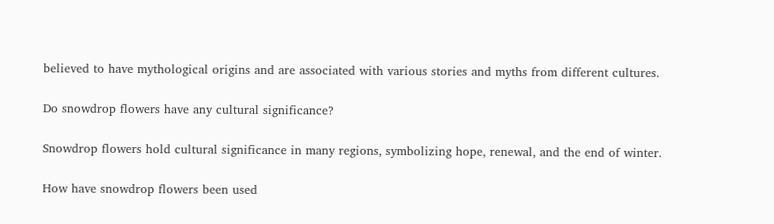believed to have mythological origins and are associated with various stories and myths from different cultures.

Do snowdrop flowers have any cultural significance?

Snowdrop flowers hold cultural significance in many regions, symbolizing hope, renewal, and the end of winter.

How have snowdrop flowers been used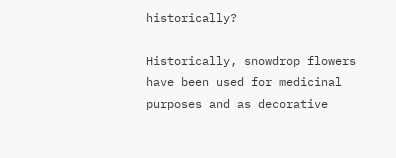historically?

Historically, snowdrop flowers have been used for medicinal purposes and as decorative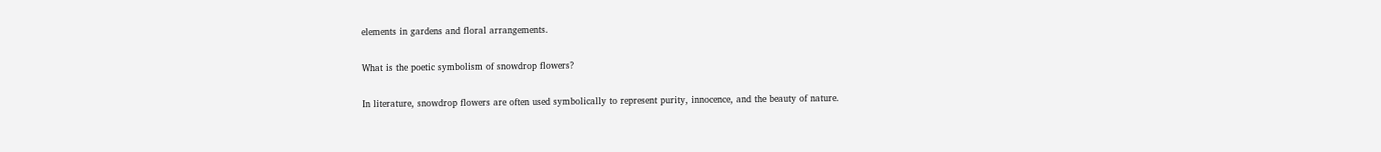elements in gardens and floral arrangements.

What is the poetic symbolism of snowdrop flowers?

In literature, snowdrop flowers are often used symbolically to represent purity, innocence, and the beauty of nature.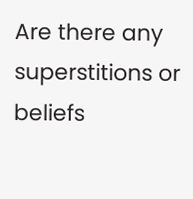Are there any superstitions or beliefs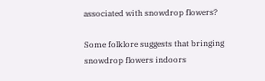associated with snowdrop flowers?

Some folklore suggests that bringing snowdrop flowers indoors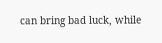can bring bad luck, while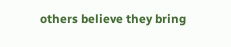others believe they bring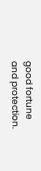good fortune and protection.